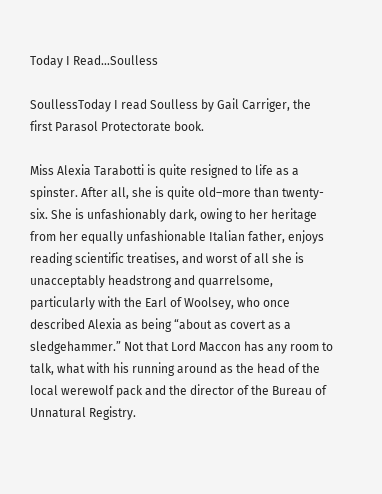Today I Read…Soulless

SoullessToday I read Soulless by Gail Carriger, the first Parasol Protectorate book.

Miss Alexia Tarabotti is quite resigned to life as a spinster. After all, she is quite old–more than twenty-six. She is unfashionably dark, owing to her heritage from her equally unfashionable Italian father, enjoys reading scientific treatises, and worst of all she is unacceptably headstrong and quarrelsome, particularly with the Earl of Woolsey, who once described Alexia as being “about as covert as a sledgehammer.” Not that Lord Maccon has any room to talk, what with his running around as the head of the local werewolf pack and the director of the Bureau of Unnatural Registry.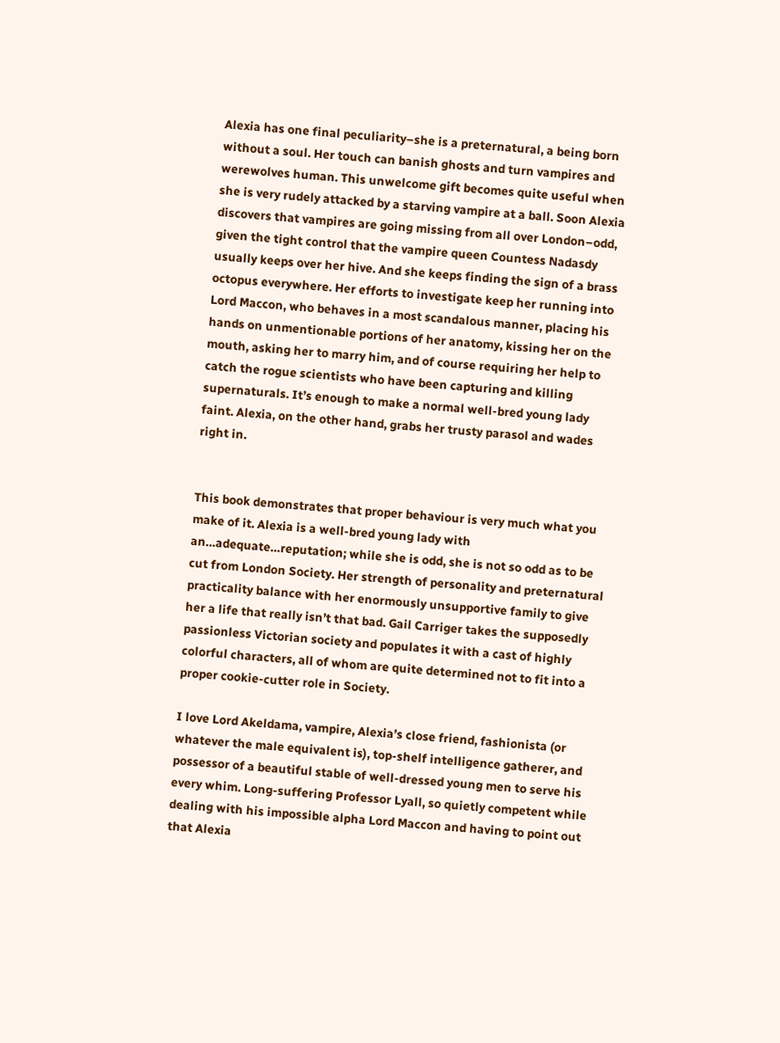Alexia has one final peculiarity–she is a preternatural, a being born without a soul. Her touch can banish ghosts and turn vampires and werewolves human. This unwelcome gift becomes quite useful when she is very rudely attacked by a starving vampire at a ball. Soon Alexia discovers that vampires are going missing from all over London–odd, given the tight control that the vampire queen Countess Nadasdy usually keeps over her hive. And she keeps finding the sign of a brass octopus everywhere. Her efforts to investigate keep her running into Lord Maccon, who behaves in a most scandalous manner, placing his hands on unmentionable portions of her anatomy, kissing her on the mouth, asking her to marry him, and of course requiring her help to catch the rogue scientists who have been capturing and killing supernaturals. It’s enough to make a normal well-bred young lady faint. Alexia, on the other hand, grabs her trusty parasol and wades right in.


This book demonstrates that proper behaviour is very much what you make of it. Alexia is a well-bred young lady with an…adequate…reputation; while she is odd, she is not so odd as to be cut from London Society. Her strength of personality and preternatural practicality balance with her enormously unsupportive family to give her a life that really isn’t that bad. Gail Carriger takes the supposedly passionless Victorian society and populates it with a cast of highly colorful characters, all of whom are quite determined not to fit into a proper cookie-cutter role in Society.

I love Lord Akeldama, vampire, Alexia’s close friend, fashionista (or whatever the male equivalent is), top-shelf intelligence gatherer, and possessor of a beautiful stable of well-dressed young men to serve his every whim. Long-suffering Professor Lyall, so quietly competent while dealing with his impossible alpha Lord Maccon and having to point out that Alexia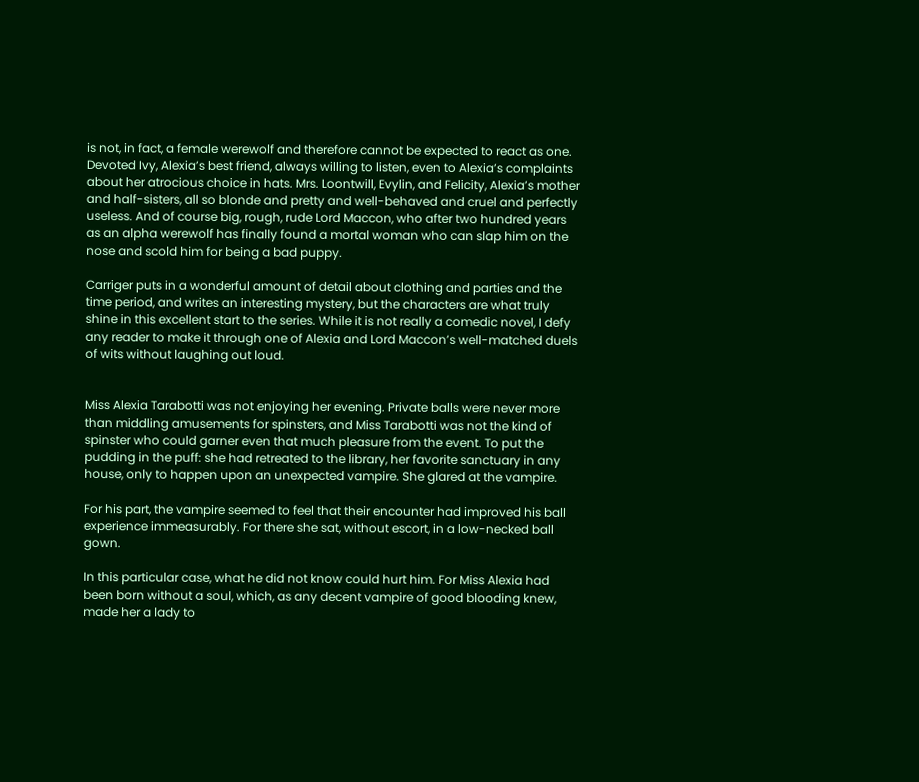is not, in fact, a female werewolf and therefore cannot be expected to react as one. Devoted Ivy, Alexia’s best friend, always willing to listen, even to Alexia’s complaints about her atrocious choice in hats. Mrs. Loontwill, Evylin, and Felicity, Alexia’s mother and half-sisters, all so blonde and pretty and well-behaved and cruel and perfectly useless. And of course big, rough, rude Lord Maccon, who after two hundred years as an alpha werewolf has finally found a mortal woman who can slap him on the nose and scold him for being a bad puppy.

Carriger puts in a wonderful amount of detail about clothing and parties and the time period, and writes an interesting mystery, but the characters are what truly shine in this excellent start to the series. While it is not really a comedic novel, I defy any reader to make it through one of Alexia and Lord Maccon’s well-matched duels of wits without laughing out loud.


Miss Alexia Tarabotti was not enjoying her evening. Private balls were never more than middling amusements for spinsters, and Miss Tarabotti was not the kind of spinster who could garner even that much pleasure from the event. To put the pudding in the puff: she had retreated to the library, her favorite sanctuary in any house, only to happen upon an unexpected vampire. She glared at the vampire.

For his part, the vampire seemed to feel that their encounter had improved his ball experience immeasurably. For there she sat, without escort, in a low-necked ball gown.

In this particular case, what he did not know could hurt him. For Miss Alexia had been born without a soul, which, as any decent vampire of good blooding knew, made her a lady to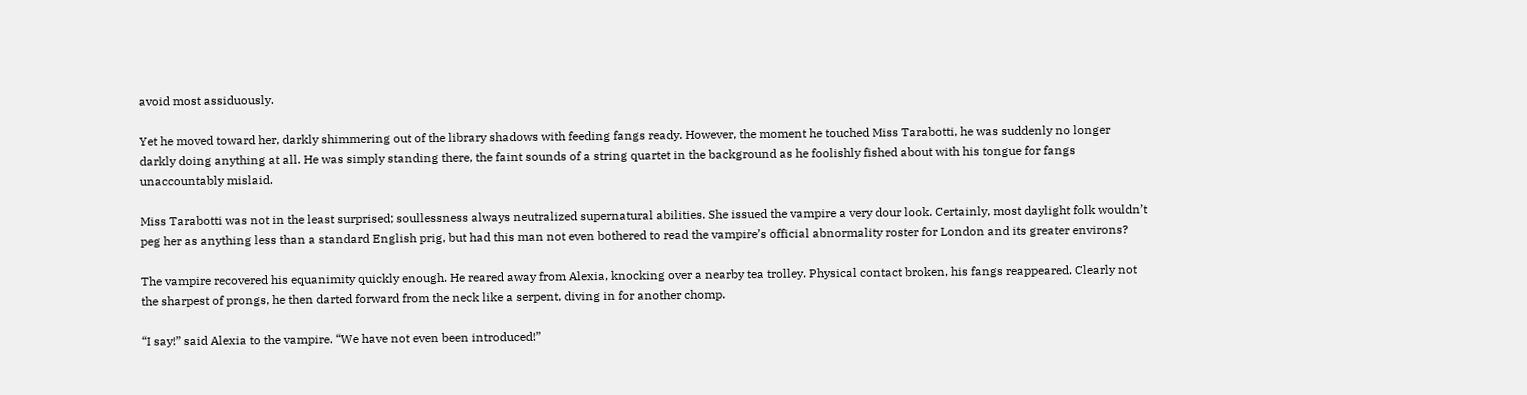avoid most assiduously.

Yet he moved toward her, darkly shimmering out of the library shadows with feeding fangs ready. However, the moment he touched Miss Tarabotti, he was suddenly no longer darkly doing anything at all. He was simply standing there, the faint sounds of a string quartet in the background as he foolishly fished about with his tongue for fangs unaccountably mislaid.

Miss Tarabotti was not in the least surprised; soullessness always neutralized supernatural abilities. She issued the vampire a very dour look. Certainly, most daylight folk wouldn’t peg her as anything less than a standard English prig, but had this man not even bothered to read the vampire’s official abnormality roster for London and its greater environs?

The vampire recovered his equanimity quickly enough. He reared away from Alexia, knocking over a nearby tea trolley. Physical contact broken, his fangs reappeared. Clearly not the sharpest of prongs, he then darted forward from the neck like a serpent, diving in for another chomp.

“I say!” said Alexia to the vampire. “We have not even been introduced!”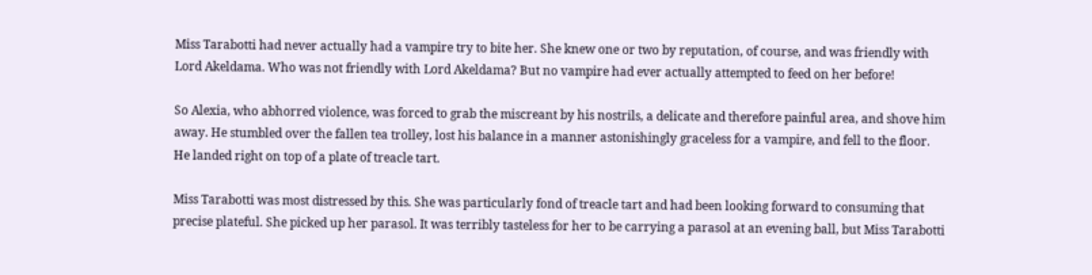Miss Tarabotti had never actually had a vampire try to bite her. She knew one or two by reputation, of course, and was friendly with Lord Akeldama. Who was not friendly with Lord Akeldama? But no vampire had ever actually attempted to feed on her before!

So Alexia, who abhorred violence, was forced to grab the miscreant by his nostrils, a delicate and therefore painful area, and shove him away. He stumbled over the fallen tea trolley, lost his balance in a manner astonishingly graceless for a vampire, and fell to the floor. He landed right on top of a plate of treacle tart.

Miss Tarabotti was most distressed by this. She was particularly fond of treacle tart and had been looking forward to consuming that precise plateful. She picked up her parasol. It was terribly tasteless for her to be carrying a parasol at an evening ball, but Miss Tarabotti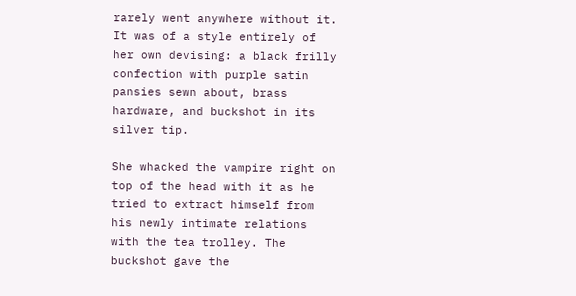rarely went anywhere without it. It was of a style entirely of her own devising: a black frilly confection with purple satin pansies sewn about, brass hardware, and buckshot in its silver tip.

She whacked the vampire right on top of the head with it as he tried to extract himself from his newly intimate relations with the tea trolley. The buckshot gave the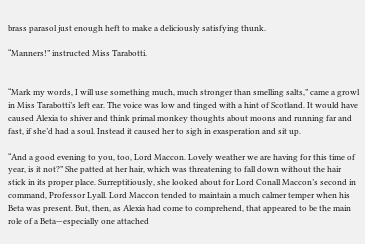brass parasol just enough heft to make a deliciously satisfying thunk.

“Manners!” instructed Miss Tarabotti.


“Mark my words, I will use something much, much stronger than smelling salts,” came a growl in Miss Tarabotti’s left ear. The voice was low and tinged with a hint of Scotland. It would have caused Alexia to shiver and think primal monkey thoughts about moons and running far and fast, if she’d had a soul. Instead it caused her to sigh in exasperation and sit up.

“And a good evening to you, too, Lord Maccon. Lovely weather we are having for this time of year, is it not?” She patted at her hair, which was threatening to fall down without the hair stick in its proper place. Surreptitiously, she looked about for Lord Conall Maccon’s second in command, Professor Lyall. Lord Maccon tended to maintain a much calmer temper when his Beta was present. But, then, as Alexia had come to comprehend, that appeared to be the main role of a Beta—especially one attached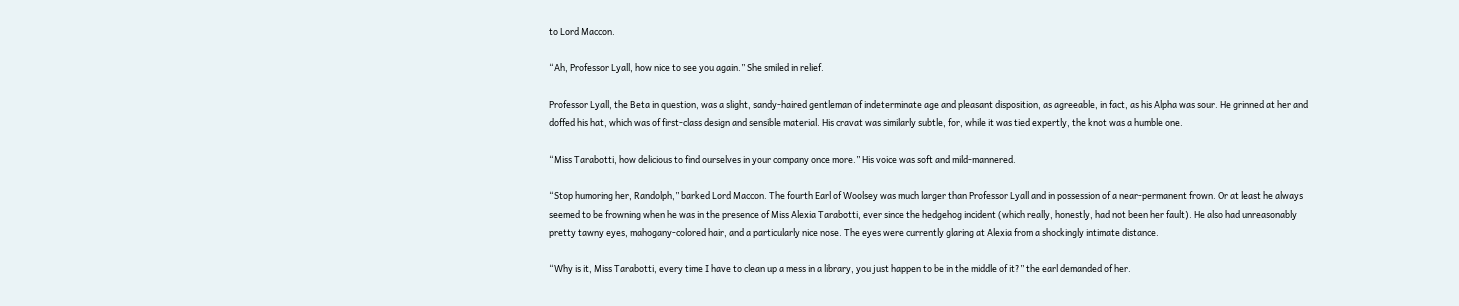to Lord Maccon.

“Ah, Professor Lyall, how nice to see you again.” She smiled in relief.

Professor Lyall, the Beta in question, was a slight, sandy-haired gentleman of indeterminate age and pleasant disposition, as agreeable, in fact, as his Alpha was sour. He grinned at her and doffed his hat, which was of first-class design and sensible material. His cravat was similarly subtle, for, while it was tied expertly, the knot was a humble one.

“Miss Tarabotti, how delicious to find ourselves in your company once more.” His voice was soft and mild-mannered.

“Stop humoring her, Randolph,” barked Lord Maccon. The fourth Earl of Woolsey was much larger than Professor Lyall and in possession of a near-permanent frown. Or at least he always seemed to be frowning when he was in the presence of Miss Alexia Tarabotti, ever since the hedgehog incident (which really, honestly, had not been her fault). He also had unreasonably pretty tawny eyes, mahogany-colored hair, and a particularly nice nose. The eyes were currently glaring at Alexia from a shockingly intimate distance.

“Why is it, Miss Tarabotti, every time I have to clean up a mess in a library, you just happen to be in the middle of it?” the earl demanded of her.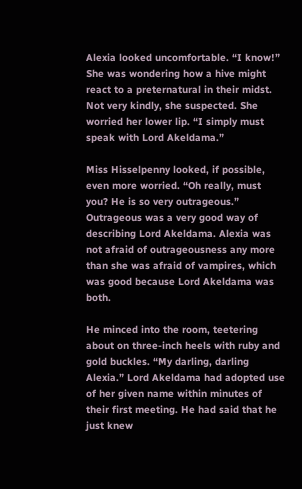Alexia looked uncomfortable. “I know!” She was wondering how a hive might react to a preternatural in their midst. Not very kindly, she suspected. She worried her lower lip. “I simply must speak with Lord Akeldama.”

Miss Hisselpenny looked, if possible, even more worried. “Oh really, must you? He is so very outrageous.” Outrageous was a very good way of describing Lord Akeldama. Alexia was not afraid of outrageousness any more than she was afraid of vampires, which was good because Lord Akeldama was both.

He minced into the room, teetering about on three-inch heels with ruby and gold buckles. “My darling, darling Alexia.” Lord Akeldama had adopted use of her given name within minutes of their first meeting. He had said that he just knew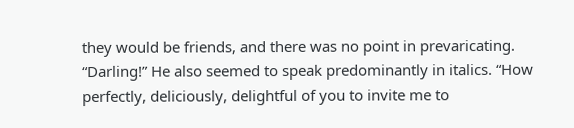they would be friends, and there was no point in prevaricating. “Darling!” He also seemed to speak predominantly in italics. “How perfectly, deliciously, delightful of you to invite me to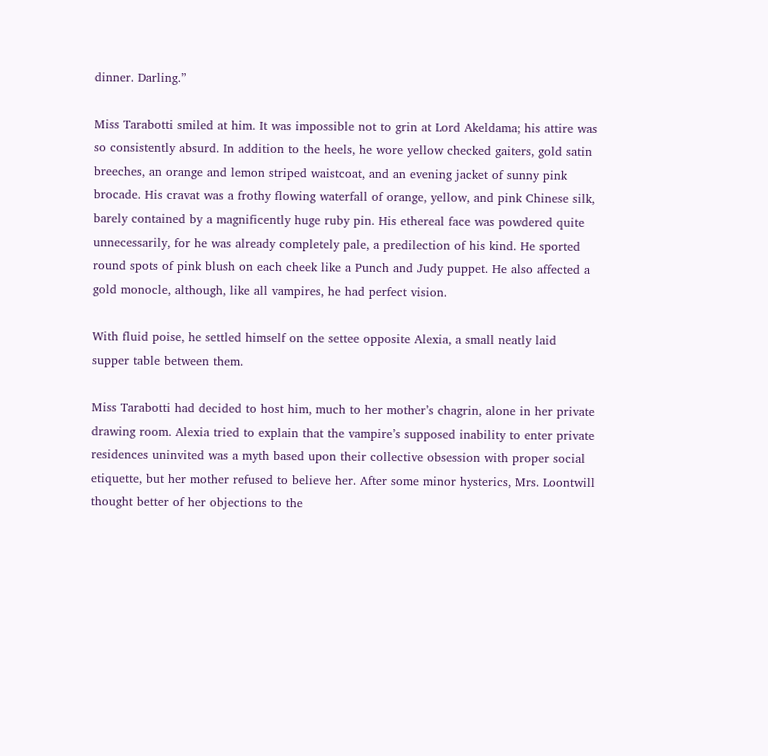dinner. Darling.”

Miss Tarabotti smiled at him. It was impossible not to grin at Lord Akeldama; his attire was so consistently absurd. In addition to the heels, he wore yellow checked gaiters, gold satin breeches, an orange and lemon striped waistcoat, and an evening jacket of sunny pink brocade. His cravat was a frothy flowing waterfall of orange, yellow, and pink Chinese silk, barely contained by a magnificently huge ruby pin. His ethereal face was powdered quite unnecessarily, for he was already completely pale, a predilection of his kind. He sported round spots of pink blush on each cheek like a Punch and Judy puppet. He also affected a gold monocle, although, like all vampires, he had perfect vision.

With fluid poise, he settled himself on the settee opposite Alexia, a small neatly laid supper table between them.

Miss Tarabotti had decided to host him, much to her mother’s chagrin, alone in her private drawing room. Alexia tried to explain that the vampire’s supposed inability to enter private residences uninvited was a myth based upon their collective obsession with proper social etiquette, but her mother refused to believe her. After some minor hysterics, Mrs. Loontwill thought better of her objections to the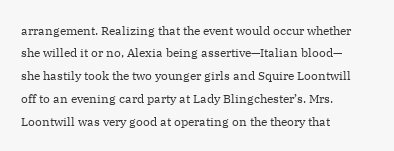arrangement. Realizing that the event would occur whether she willed it or no, Alexia being assertive—Italian blood— she hastily took the two younger girls and Squire Loontwill off to an evening card party at Lady Blingchester’s. Mrs. Loontwill was very good at operating on the theory that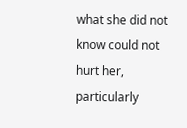what she did not know could not hurt her, particularly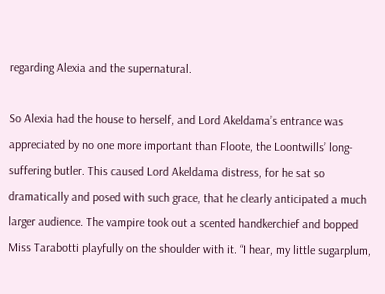regarding Alexia and the supernatural.

So Alexia had the house to herself, and Lord Akeldama’s entrance was appreciated by no one more important than Floote, the Loontwills’ long-suffering butler. This caused Lord Akeldama distress, for he sat so dramatically and posed with such grace, that he clearly anticipated a much larger audience. The vampire took out a scented handkerchief and bopped Miss Tarabotti playfully on the shoulder with it. “I hear, my little sugarplum,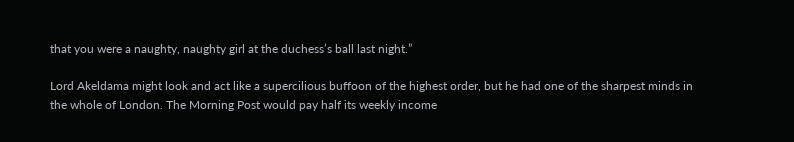that you were a naughty, naughty girl at the duchess’s ball last night.”

Lord Akeldama might look and act like a supercilious buffoon of the highest order, but he had one of the sharpest minds in the whole of London. The Morning Post would pay half its weekly income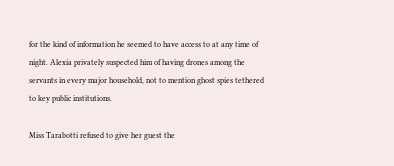for the kind of information he seemed to have access to at any time of night. Alexia privately suspected him of having drones among the servants in every major household, not to mention ghost spies tethered to key public institutions.

Miss Tarabotti refused to give her guest the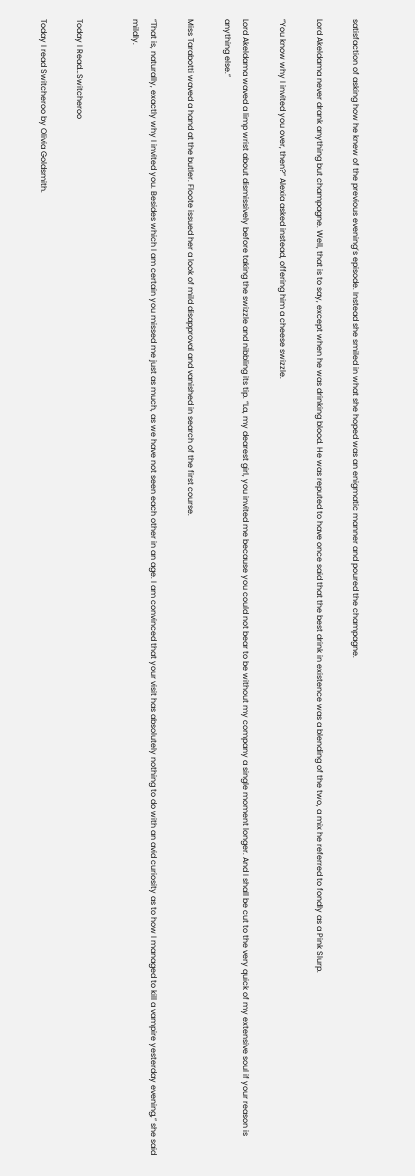satisfaction of asking how he knew of the previous evening’s episode. Instead she smiled in what she hoped was an enigmatic manner and poured the champagne.

Lord Akeldama never drank anything but champagne. Well, that is to say, except when he was drinking blood. He was reputed to have once said that the best drink in existence was a blending of the two, a mix he referred to fondly as a Pink Slurp.

“You know why I invited you over, then?” Alexia asked instead, offering him a cheese swizzle.

Lord Akeldama waved a limp wrist about dismissively before taking the swizzle and nibbling its tip. “La, my dearest girl, you invited me because you could not bear to be without my company a single moment longer. And I shall be cut to the very quick of my extensive soul if your reason is anything else.”

Miss Tarabotti waved a hand at the butler. Floote issued her a look of mild disapproval and vanished in search of the first course.

“That is, naturally, exactly why I invited you. Besides which I am certain you missed me just as much, as we have not seen each other in an age. I am convinced that your visit has absolutely nothing to do with an avid curiosity as to how I managed to kill a vampire yesterday evening,” she said mildly.


Today I Read…Switcheroo

Today I read Switcheroo by Olivia Goldsmith.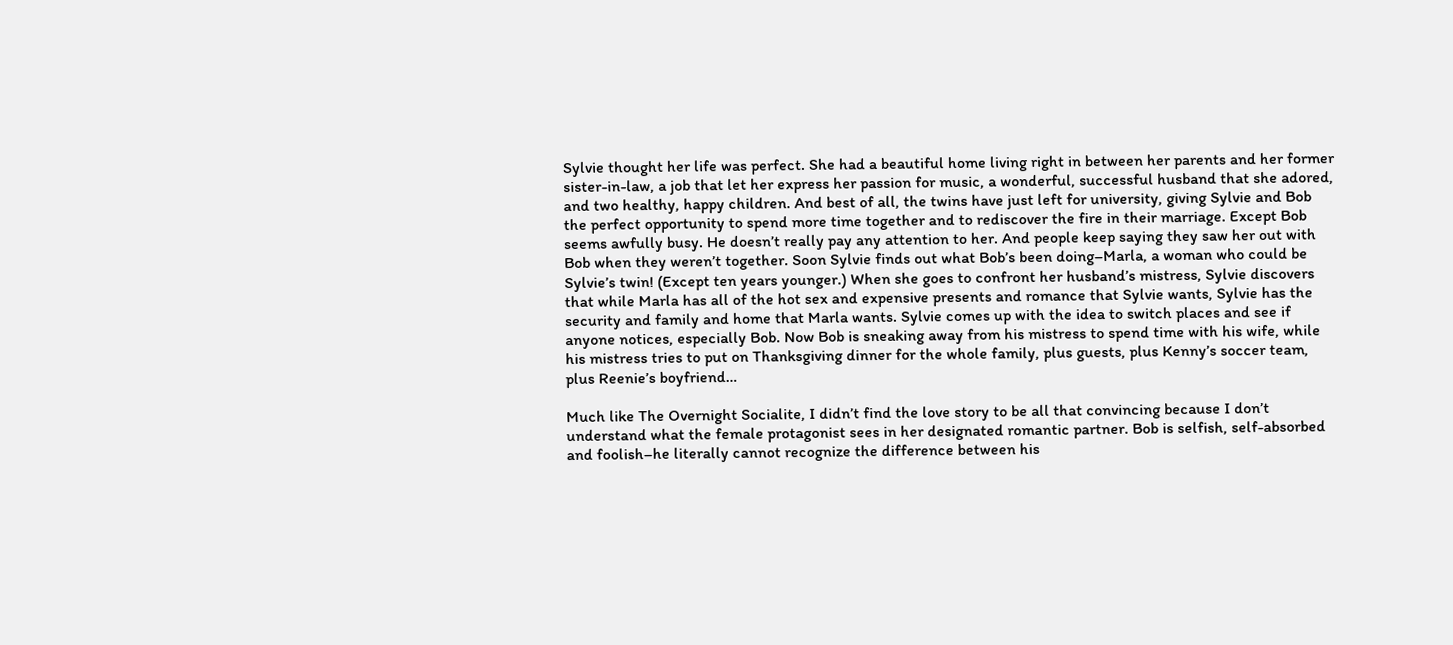Sylvie thought her life was perfect. She had a beautiful home living right in between her parents and her former sister-in-law, a job that let her express her passion for music, a wonderful, successful husband that she adored, and two healthy, happy children. And best of all, the twins have just left for university, giving Sylvie and Bob the perfect opportunity to spend more time together and to rediscover the fire in their marriage. Except Bob seems awfully busy. He doesn’t really pay any attention to her. And people keep saying they saw her out with Bob when they weren’t together. Soon Sylvie finds out what Bob’s been doing–Marla, a woman who could be Sylvie’s twin! (Except ten years younger.) When she goes to confront her husband’s mistress, Sylvie discovers that while Marla has all of the hot sex and expensive presents and romance that Sylvie wants, Sylvie has the security and family and home that Marla wants. Sylvie comes up with the idea to switch places and see if anyone notices, especially Bob. Now Bob is sneaking away from his mistress to spend time with his wife, while his mistress tries to put on Thanksgiving dinner for the whole family, plus guests, plus Kenny’s soccer team, plus Reenie’s boyfriend…

Much like The Overnight Socialite, I didn’t find the love story to be all that convincing because I don’t understand what the female protagonist sees in her designated romantic partner. Bob is selfish, self-absorbed and foolish–he literally cannot recognize the difference between his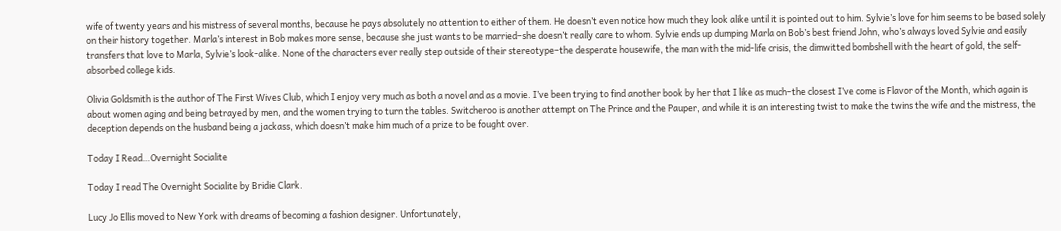wife of twenty years and his mistress of several months, because he pays absolutely no attention to either of them. He doesn’t even notice how much they look alike until it is pointed out to him. Sylvie’s love for him seems to be based solely on their history together. Marla’s interest in Bob makes more sense, because she just wants to be married–she doesn’t really care to whom. Sylvie ends up dumping Marla on Bob’s best friend John, who’s always loved Sylvie and easily transfers that love to Marla, Sylvie’s look-alike. None of the characters ever really step outside of their stereotype–the desperate housewife, the man with the mid-life crisis, the dimwitted bombshell with the heart of gold, the self-absorbed college kids.

Olivia Goldsmith is the author of The First Wives Club, which I enjoy very much as both a novel and as a movie. I’ve been trying to find another book by her that I like as much–the closest I’ve come is Flavor of the Month, which again is about women aging and being betrayed by men, and the women trying to turn the tables. Switcheroo is another attempt on The Prince and the Pauper, and while it is an interesting twist to make the twins the wife and the mistress, the deception depends on the husband being a jackass, which doesn’t make him much of a prize to be fought over.

Today I Read…Overnight Socialite

Today I read The Overnight Socialite by Bridie Clark.

Lucy Jo Ellis moved to New York with dreams of becoming a fashion designer. Unfortunately,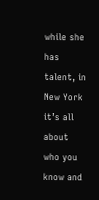while she has talent, in New York it’s all about who you know and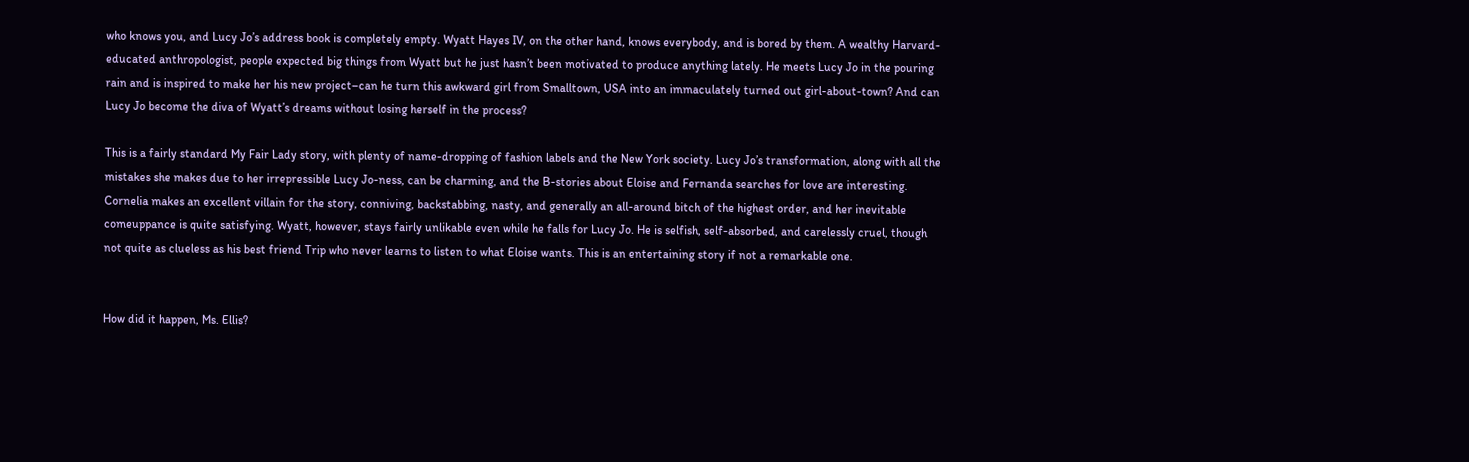who knows you, and Lucy Jo’s address book is completely empty. Wyatt Hayes IV, on the other hand, knows everybody, and is bored by them. A wealthy Harvard-educated anthropologist, people expected big things from Wyatt but he just hasn’t been motivated to produce anything lately. He meets Lucy Jo in the pouring rain and is inspired to make her his new project–can he turn this awkward girl from Smalltown, USA into an immaculately turned out girl-about-town? And can Lucy Jo become the diva of Wyatt’s dreams without losing herself in the process?

This is a fairly standard My Fair Lady story, with plenty of name-dropping of fashion labels and the New York society. Lucy Jo’s transformation, along with all the mistakes she makes due to her irrepressible Lucy Jo-ness, can be charming, and the B-stories about Eloise and Fernanda searches for love are interesting. Cornelia makes an excellent villain for the story, conniving, backstabbing, nasty, and generally an all-around bitch of the highest order, and her inevitable comeuppance is quite satisfying. Wyatt, however, stays fairly unlikable even while he falls for Lucy Jo. He is selfish, self-absorbed, and carelessly cruel, though not quite as clueless as his best friend Trip who never learns to listen to what Eloise wants. This is an entertaining story if not a remarkable one.


How did it happen, Ms. Ellis?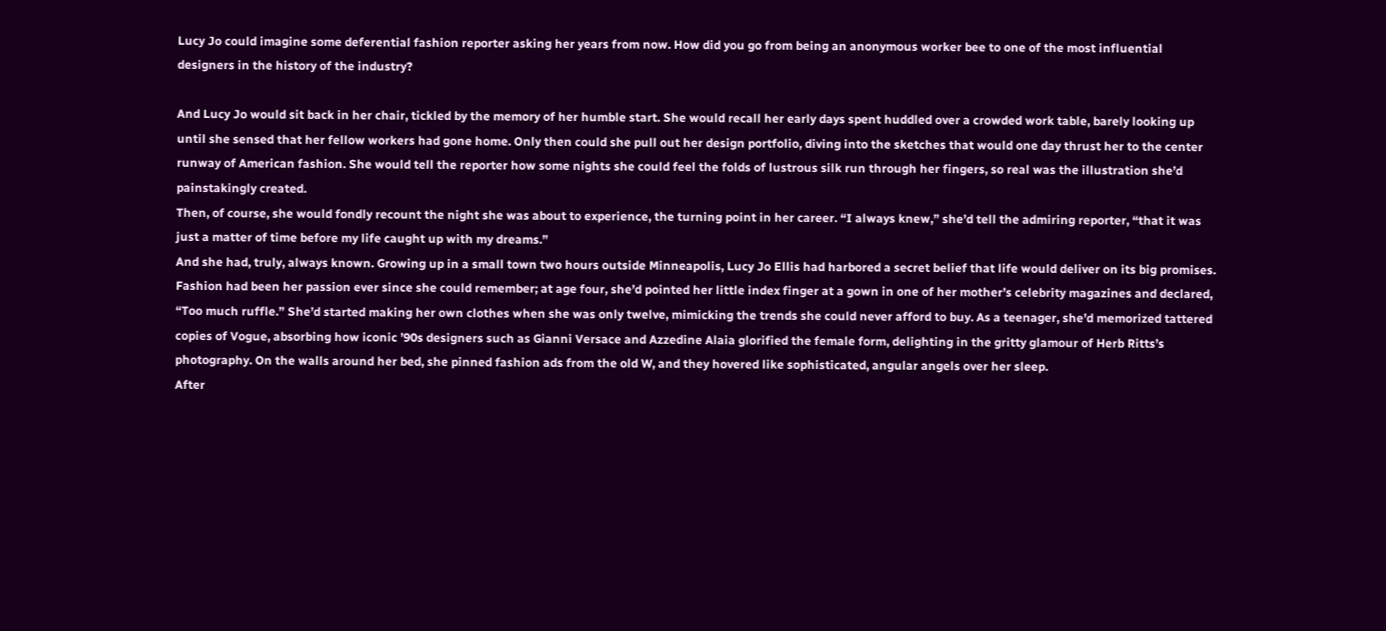Lucy Jo could imagine some deferential fashion reporter asking her years from now. How did you go from being an anonymous worker bee to one of the most influential designers in the history of the industry?

And Lucy Jo would sit back in her chair, tickled by the memory of her humble start. She would recall her early days spent huddled over a crowded work table, barely looking up until she sensed that her fellow workers had gone home. Only then could she pull out her design portfolio, diving into the sketches that would one day thrust her to the center runway of American fashion. She would tell the reporter how some nights she could feel the folds of lustrous silk run through her fingers, so real was the illustration she’d painstakingly created.
Then, of course, she would fondly recount the night she was about to experience, the turning point in her career. “I always knew,” she’d tell the admiring reporter, “that it was just a matter of time before my life caught up with my dreams.”
And she had, truly, always known. Growing up in a small town two hours outside Minneapolis, Lucy Jo Ellis had harbored a secret belief that life would deliver on its big promises. Fashion had been her passion ever since she could remember; at age four, she’d pointed her little index finger at a gown in one of her mother’s celebrity magazines and declared, “Too much ruffle.” She’d started making her own clothes when she was only twelve, mimicking the trends she could never afford to buy. As a teenager, she’d memorized tattered copies of Vogue, absorbing how iconic ’90s designers such as Gianni Versace and Azzedine Alaia glorified the female form, delighting in the gritty glamour of Herb Ritts’s photography. On the walls around her bed, she pinned fashion ads from the old W, and they hovered like sophisticated, angular angels over her sleep.
After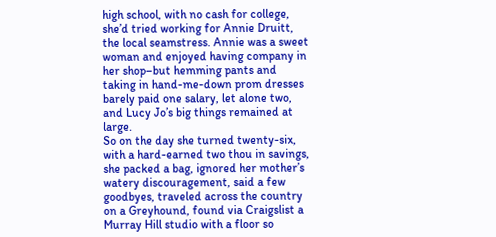high school, with no cash for college, she’d tried working for Annie Druitt, the local seamstress. Annie was a sweet woman and enjoyed having company in her shop–but hemming pants and taking in hand-me-down prom dresses barely paid one salary, let alone two, and Lucy Jo’s big things remained at large.
So on the day she turned twenty-six, with a hard-earned two thou in savings, she packed a bag, ignored her mother’s watery discouragement, said a few goodbyes, traveled across the country on a Greyhound, found via Craigslist a Murray Hill studio with a floor so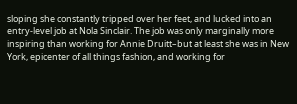sloping she constantly tripped over her feet, and lucked into an entry-level job at Nola Sinclair. The job was only marginally more inspiring than working for Annie Druitt–but at least she was in New York, epicenter of all things fashion, and working for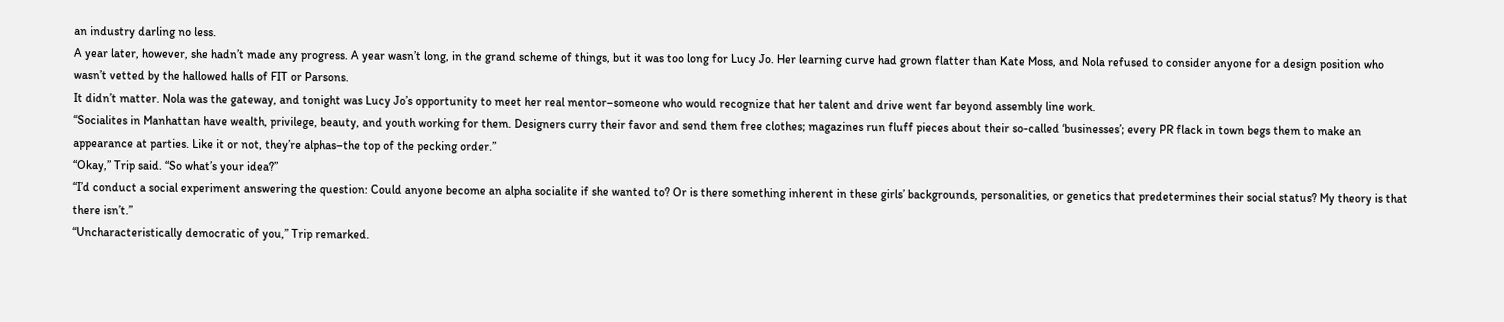an industry darling no less.
A year later, however, she hadn’t made any progress. A year wasn’t long, in the grand scheme of things, but it was too long for Lucy Jo. Her learning curve had grown flatter than Kate Moss, and Nola refused to consider anyone for a design position who wasn’t vetted by the hallowed halls of FIT or Parsons.
It didn’t matter. Nola was the gateway, and tonight was Lucy Jo’s opportunity to meet her real mentor–someone who would recognize that her talent and drive went far beyond assembly line work.
“Socialites in Manhattan have wealth, privilege, beauty, and youth working for them. Designers curry their favor and send them free clothes; magazines run fluff pieces about their so-called ‘businesses’; every PR flack in town begs them to make an appearance at parties. Like it or not, they’re alphas–the top of the pecking order.”
“Okay,” Trip said. “So what’s your idea?”
“I’d conduct a social experiment answering the question: Could anyone become an alpha socialite if she wanted to? Or is there something inherent in these girls’ backgrounds, personalities, or genetics that predetermines their social status? My theory is that there isn’t.”
“Uncharacteristically democratic of you,” Trip remarked.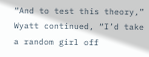“And to test this theory,” Wyatt continued, “I’d take a random girl off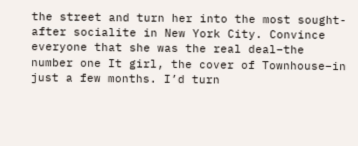the street and turn her into the most sought-after socialite in New York City. Convince everyone that she was the real deal–the number one It girl, the cover of Townhouse–in just a few months. I’d turn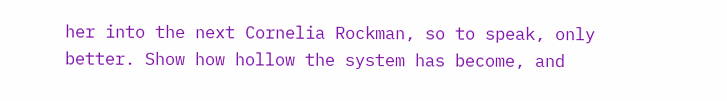her into the next Cornelia Rockman, so to speak, only better. Show how hollow the system has become, and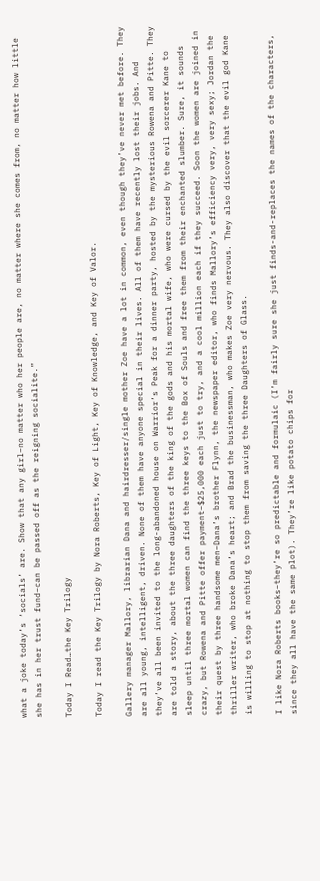what a joke today’s ‘socials’ are. Show that any girl–no matter who her people are, no matter where she comes from, no matter how little she has in her trust fund–can be passed off as the reigning socialite.”

Today I Read…the Key Trilogy

Today I read the Key Trilogy by Nora Roberts, Key of Light, Key of Knowledge, and Key of Valor.

Gallery manager Mallory, librarian Dana and hairdresser/single mother Zoe have a lot in common, even though they’ve never met before. They are all young, intelligent, driven. None of them have anyone special in their lives. All of them have recently lost their jobs. And they’ve all been invited to the long-abandoned house on Warrior’s Peak for a dinner party, hosted by the mysterious Rowena and Pitte. They are told a story, about the three daughters of the king of the gods and his mortal wife, who were cursed by the evil sorcerer Kane to sleep until three mortal women can find the three keys to the Box of Souls and free them from their enchanted slumber. Sure, it sounds crazy, but Rowena and Pitte offer payment–$25,000 each just to try, and a cool million each if they succeed. Soon the women are joined in their quest by three handsome men–Dana’s brother Flynn, the newspaper editor, who finds Mallory’s efficiency very, very sexy; Jordan the thriller writer, who broke Dana’s heart; and Brad the businessman, who makes Zoe very nervous. They also discover that the evil god Kane is willing to stop at nothing to stop them from saving the three Daughters of Glass.

I like Nora Roberts books–they’re so predictable and formulaic (I’m fairly sure she just finds-and-replaces the names of the characters, since they all have the same plot). They’re like potato chips for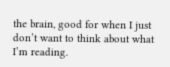the brain, good for when I just don’t want to think about what I’m reading.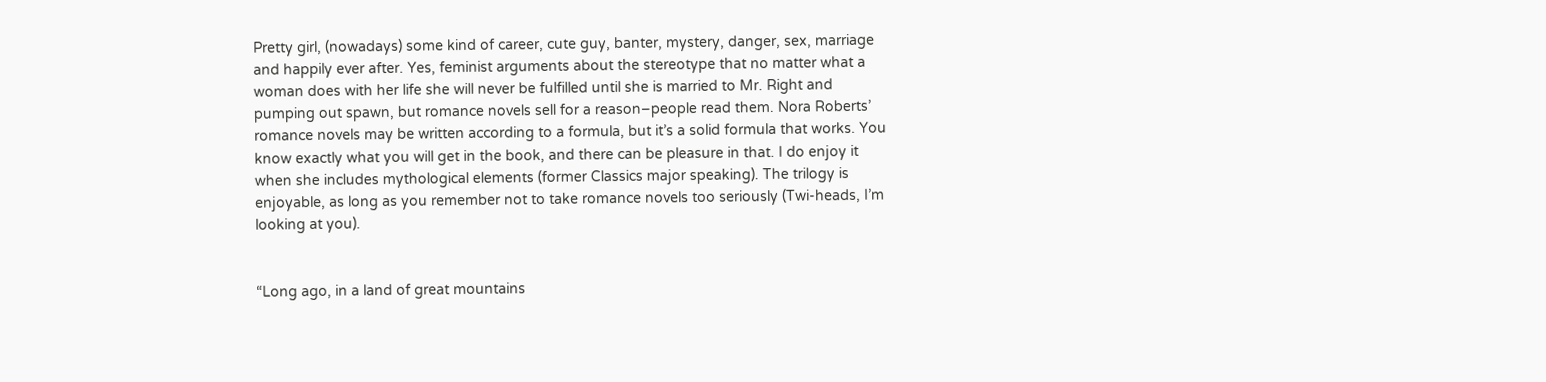Pretty girl, (nowadays) some kind of career, cute guy, banter, mystery, danger, sex, marriage and happily ever after. Yes, feminist arguments about the stereotype that no matter what a woman does with her life she will never be fulfilled until she is married to Mr. Right and pumping out spawn, but romance novels sell for a reason–people read them. Nora Roberts’ romance novels may be written according to a formula, but it’s a solid formula that works. You know exactly what you will get in the book, and there can be pleasure in that. I do enjoy it when she includes mythological elements (former Classics major speaking). The trilogy is enjoyable, as long as you remember not to take romance novels too seriously (Twi-heads, I’m looking at you).


“Long ago, in a land of great mountains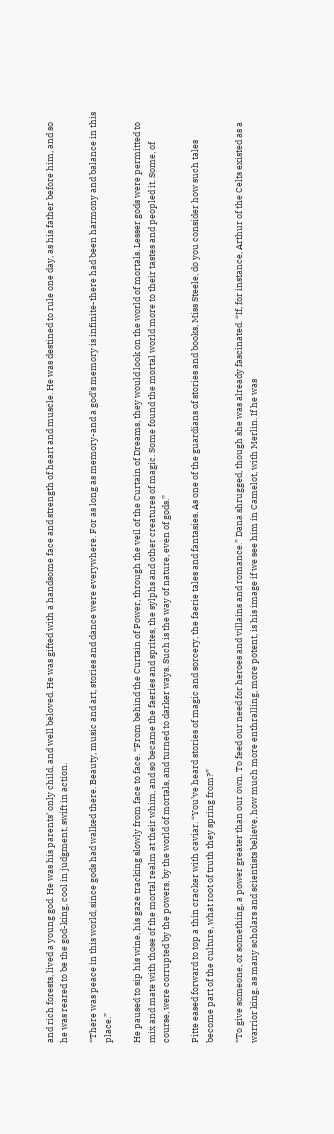and rich forests, lived a young god. He was his parents’ only child, and well beloved. He was gifted with a handsome face and strength of heart and muscle. He was destined to rule one day, as his father before him, and so he was reared to be the god-king, cool in judgment, swift in action.

“There was peace in this world, since gods had walked there. Beauty, music and art, stories and dance were everywhere. For as long as memory-and a god’s memory is infinite-there had been harmony and balance in this place.”

He paused to sip his wine, his gaze tracking slowly from face to face. “From behind the Curtain of Power, through the veil of the Curtain of Dreams, they would look on the world of mortals. Lesser gods were permitted to mix and mate with those of the mortal realm at their whim, and so became the faeries and sprites, the sylphs and other creatures of magic. Some found the mortal world more to their tastes and peopled it. Some, of course, were corrupted by the powers, by the world of mortals, and turned to darker ways. Such is the way of nature, even of gods.”

Pitte eased forward to top a thin cracker with caviar. “You’ve heard stories of magic and sorcery, the faerie tales and fantasies. As one of the guardians of stories and books, Miss Steele, do you consider how such tales become part of the culture, what root of truth they spring from?”

“To give someone, or something, a power greater than our own. To feed our need for heroes and villains and romance.” Dana shrugged, though she was already fascinated. “If, for instance, Arthur of the Celts existed as a warrior king, as many scholars and scientists believe, how much more enthralling, more potent, is his image if we see him in Camelot, with Merlin. If he was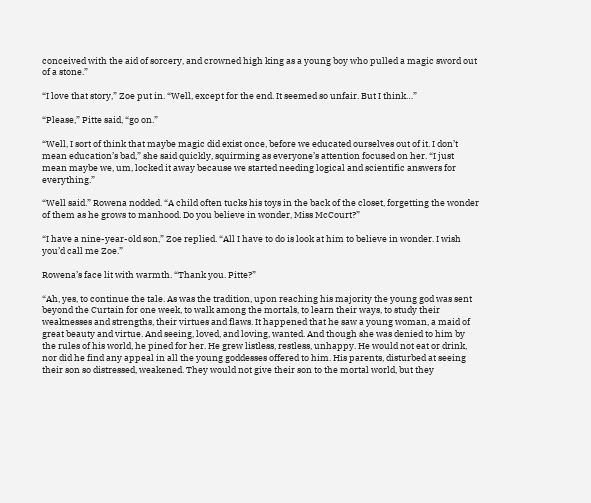conceived with the aid of sorcery, and crowned high king as a young boy who pulled a magic sword out of a stone.”

“I love that story,” Zoe put in. “Well, except for the end. It seemed so unfair. But I think…”

“Please,” Pitte said, “go on.”

“Well, I sort of think that maybe magic did exist once, before we educated ourselves out of it. I don’t mean education’s bad,” she said quickly, squirming as everyone’s attention focused on her. “I just mean maybe we, um, locked it away because we started needing logical and scientific answers for everything.”

“Well said.” Rowena nodded. “A child often tucks his toys in the back of the closet, forgetting the wonder of them as he grows to manhood. Do you believe in wonder, Miss McCourt?”

“I have a nine-year-old son,” Zoe replied. “All I have to do is look at him to believe in wonder. I wish you’d call me Zoe.”

Rowena’s face lit with warmth. “Thank you. Pitte?”

“Ah, yes, to continue the tale. As was the tradition, upon reaching his majority the young god was sent beyond the Curtain for one week, to walk among the mortals, to learn their ways, to study their weaknesses and strengths, their virtues and flaws. It happened that he saw a young woman, a maid of great beauty and virtue. And seeing, loved, and loving, wanted. And though she was denied to him by the rules of his world, he pined for her. He grew listless, restless, unhappy. He would not eat or drink, nor did he find any appeal in all the young goddesses offered to him. His parents, disturbed at seeing their son so distressed, weakened. They would not give their son to the mortal world, but they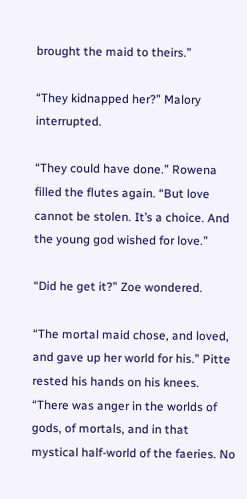brought the maid to theirs.”

“They kidnapped her?” Malory interrupted.

“They could have done.” Rowena filled the flutes again. “But love cannot be stolen. It’s a choice. And the young god wished for love.”

“Did he get it?” Zoe wondered.

“The mortal maid chose, and loved, and gave up her world for his.” Pitte rested his hands on his knees. “There was anger in the worlds of gods, of mortals, and in that mystical half-world of the faeries. No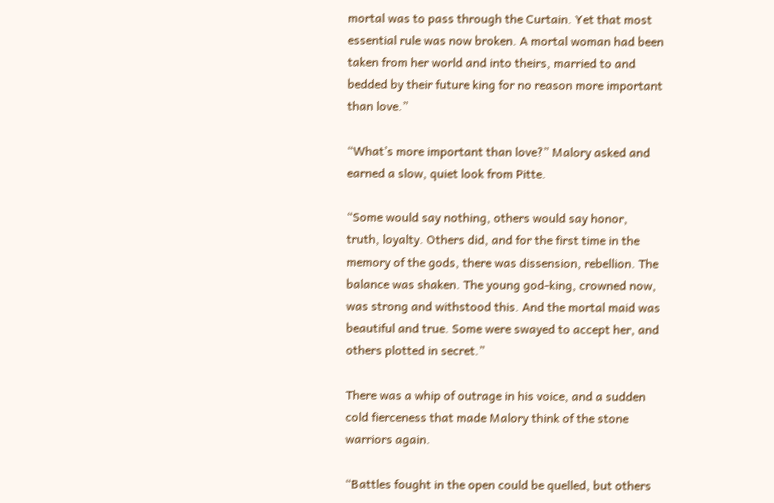mortal was to pass through the Curtain. Yet that most essential rule was now broken. A mortal woman had been taken from her world and into theirs, married to and bedded by their future king for no reason more important than love.”

“What’s more important than love?” Malory asked and earned a slow, quiet look from Pitte.

“Some would say nothing, others would say honor, truth, loyalty. Others did, and for the first time in the memory of the gods, there was dissension, rebellion. The balance was shaken. The young god-king, crowned now, was strong and withstood this. And the mortal maid was beautiful and true. Some were swayed to accept her, and others plotted in secret.”

There was a whip of outrage in his voice, and a sudden cold fierceness that made Malory think of the stone warriors again.

“Battles fought in the open could be quelled, but others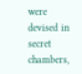were devised in secret chambers,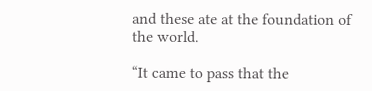and these ate at the foundation of the world.

“It came to pass that the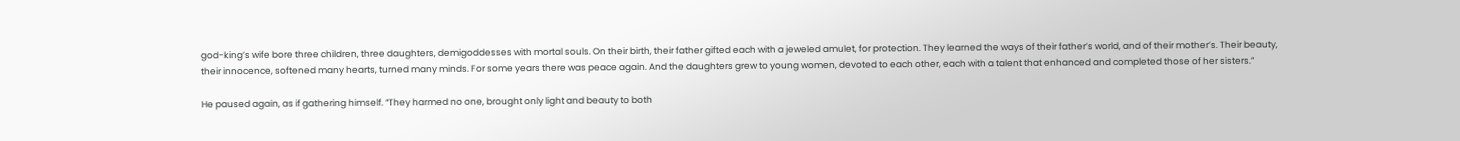god-king’s wife bore three children, three daughters, demigoddesses with mortal souls. On their birth, their father gifted each with a jeweled amulet, for protection. They learned the ways of their father’s world, and of their mother’s. Their beauty, their innocence, softened many hearts, turned many minds. For some years there was peace again. And the daughters grew to young women, devoted to each other, each with a talent that enhanced and completed those of her sisters.”

He paused again, as if gathering himself. “They harmed no one, brought only light and beauty to both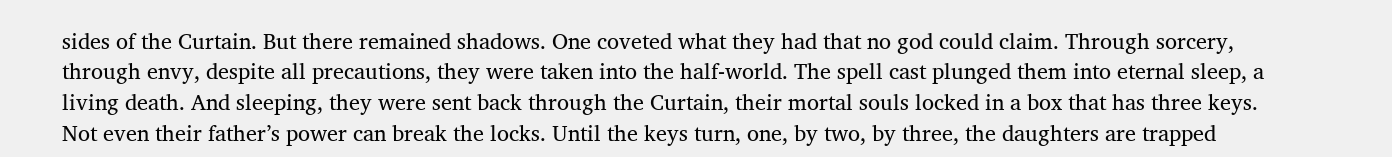sides of the Curtain. But there remained shadows. One coveted what they had that no god could claim. Through sorcery, through envy, despite all precautions, they were taken into the half-world. The spell cast plunged them into eternal sleep, a living death. And sleeping, they were sent back through the Curtain, their mortal souls locked in a box that has three keys. Not even their father’s power can break the locks. Until the keys turn, one, by two, by three, the daughters are trapped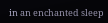in an enchanted sleep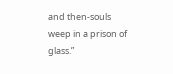and then-souls weep in a prison of glass.”